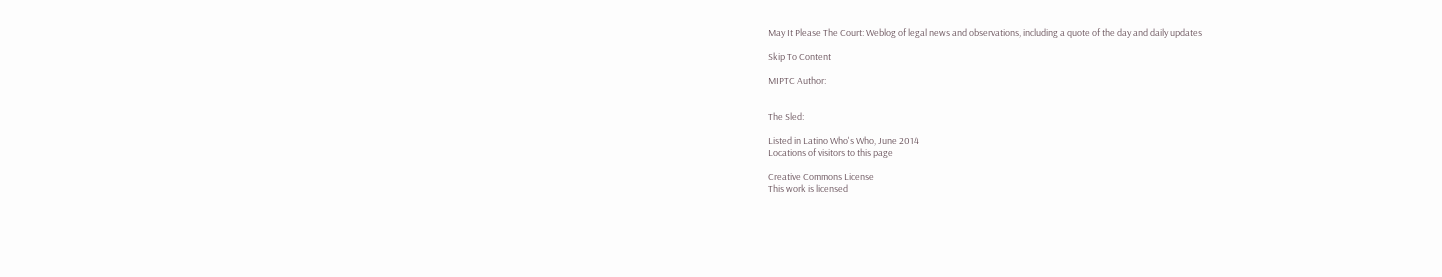May It Please The Court: Weblog of legal news and observations, including a quote of the day and daily updates

Skip To Content

MIPTC Author:


The Sled:

Listed in Latino Who's Who, June 2014
Locations of visitors to this page

Creative Commons License
This work is licensed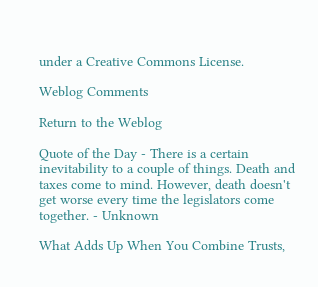under a Creative Commons License.

Weblog Comments

Return to the Weblog

Quote of the Day - There is a certain inevitability to a couple of things. Death and taxes come to mind. However, death doesn't get worse every time the legislators come together. - Unknown

What Adds Up When You Combine Trusts,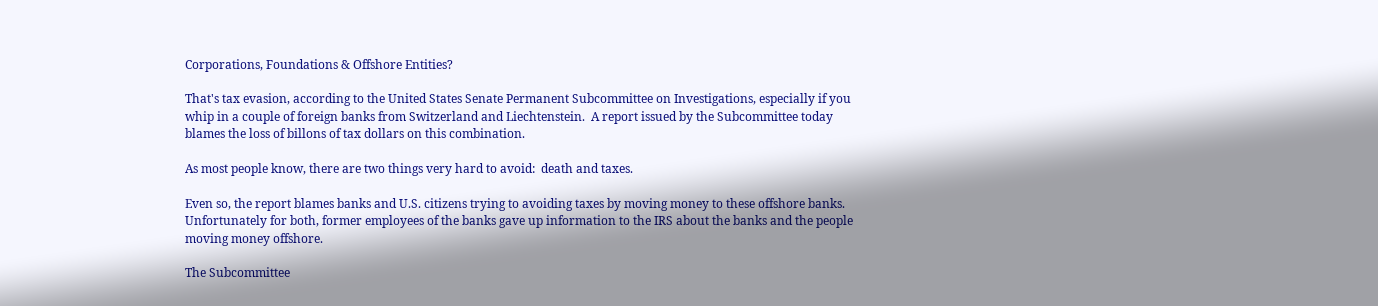Corporations, Foundations & Offshore Entities?

That's tax evasion, according to the United States Senate Permanent Subcommittee on Investigations, especially if you whip in a couple of foreign banks from Switzerland and Liechtenstein.  A report issued by the Subcommittee today blames the loss of billons of tax dollars on this combination.

As most people know, there are two things very hard to avoid:  death and taxes.

Even so, the report blames banks and U.S. citizens trying to avoiding taxes by moving money to these offshore banks.  Unfortunately for both, former employees of the banks gave up information to the IRS about the banks and the people moving money offshore.

The Subcommittee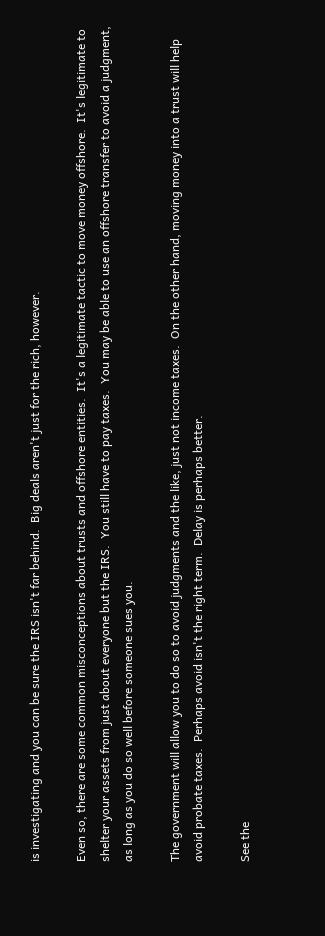is investigating and you can be sure the IRS isn't far behind.  Big deals aren't just for the rich, however.

Even so, there are some common misconceptions about trusts and offshore entities.  It's a legitimate tactic to move money offshore.  It's legitimate to shelter your assets from just about everyone but the IRS.  You still have to pay taxes.  You may be able to use an offshore transfer to avoid a judgment, as long as you do so well before someone sues you.

The government will allow you to do so to avoid judgments and the like, just not income taxes.  On the other hand, moving money into a trust will help avoid probate taxes.  Perhaps avoid isn't the right term.  Delay is perhaps better.

See the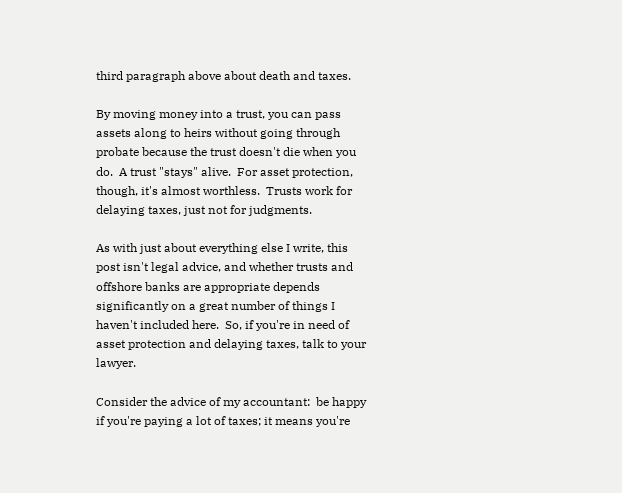third paragraph above about death and taxes.

By moving money into a trust, you can pass assets along to heirs without going through probate because the trust doesn't die when you do.  A trust "stays" alive.  For asset protection, though, it's almost worthless.  Trusts work for delaying taxes, just not for judgments.

As with just about everything else I write, this post isn't legal advice, and whether trusts and offshore banks are appropriate depends significantly on a great number of things I haven't included here.  So, if you're in need of asset protection and delaying taxes, talk to your lawyer.

Consider the advice of my accountant:  be happy if you're paying a lot of taxes; it means you're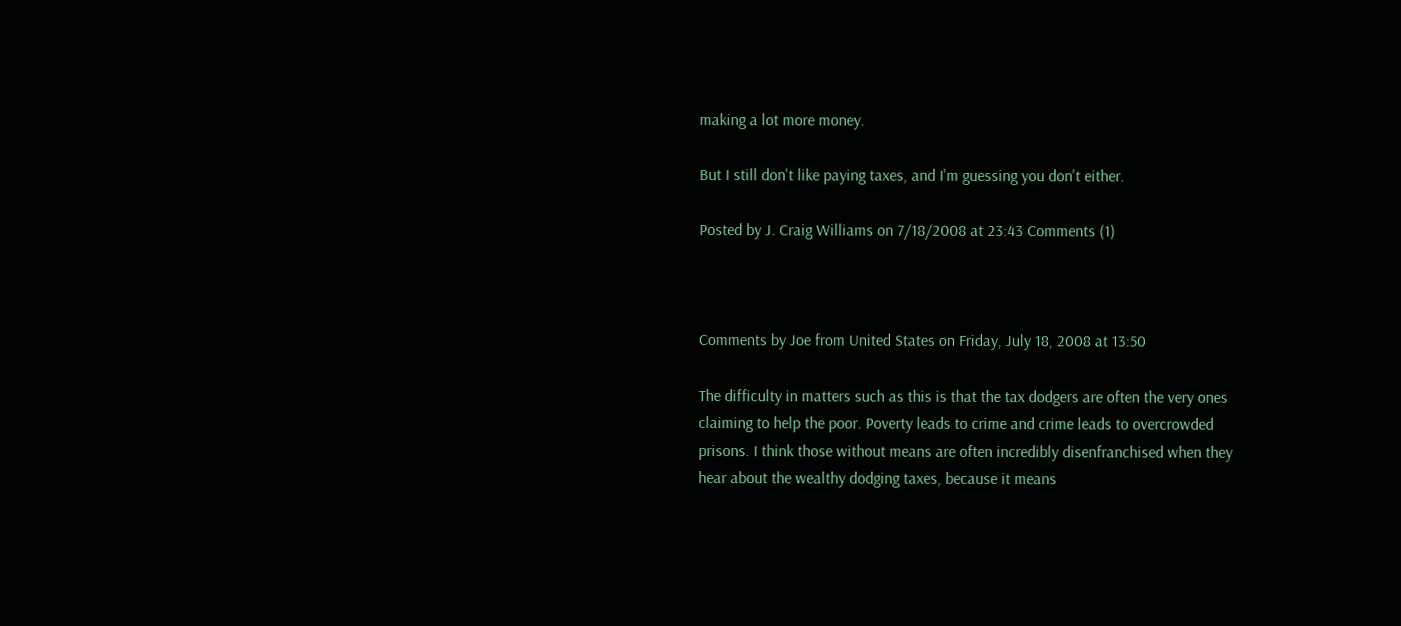making a lot more money.

But I still don't like paying taxes, and I'm guessing you don't either.

Posted by J. Craig Williams on 7/18/2008 at 23:43 Comments (1)



Comments by Joe from United States on Friday, July 18, 2008 at 13:50

The difficulty in matters such as this is that the tax dodgers are often the very ones claiming to help the poor. Poverty leads to crime and crime leads to overcrowded prisons. I think those without means are often incredibly disenfranchised when they hear about the wealthy dodging taxes, because it means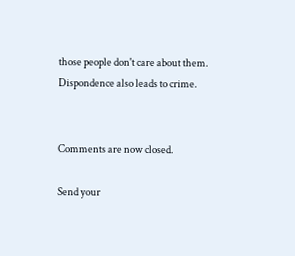those people don't care about them. Dispondence also leads to crime.


Comments are now closed.

Send your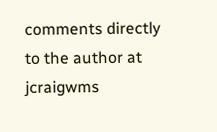comments directly to the author at jcraigwms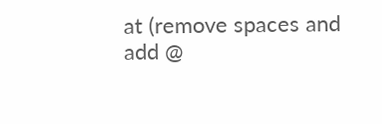at (remove spaces and add @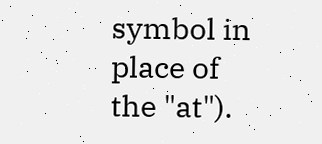symbol in place of the "at").